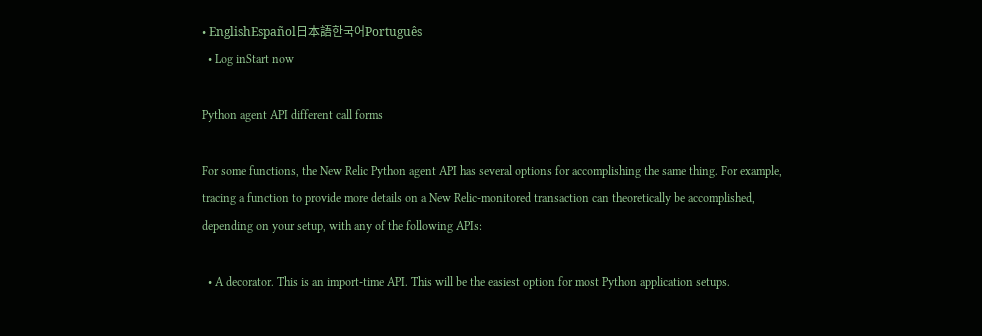• EnglishEspañol日本語한국어Português
  • Log inStart now

Python agent API different call forms

For some functions, the New Relic Python agent API has several options for accomplishing the same thing. For example, tracing a function to provide more details on a New Relic-monitored transaction can theoretically be accomplished, depending on your setup, with any of the following APIs:

  • A decorator. This is an import-time API. This will be the easiest option for most Python application setups.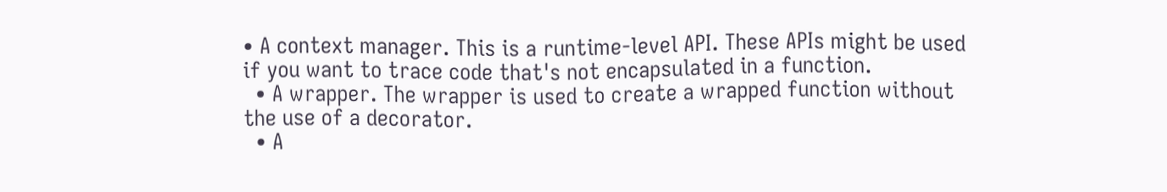• A context manager. This is a runtime-level API. These APIs might be used if you want to trace code that's not encapsulated in a function.
  • A wrapper. The wrapper is used to create a wrapped function without the use of a decorator.
  • A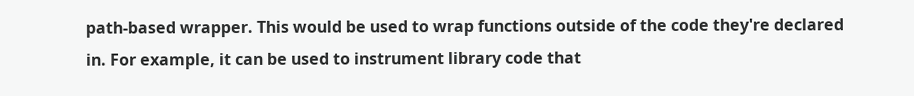path-based wrapper. This would be used to wrap functions outside of the code they're declared in. For example, it can be used to instrument library code that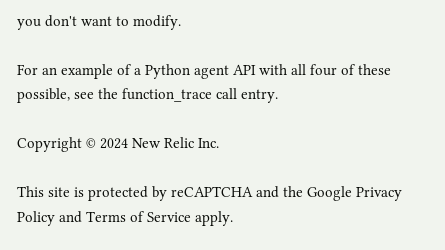you don't want to modify.

For an example of a Python agent API with all four of these possible, see the function_trace call entry.

Copyright © 2024 New Relic Inc.

This site is protected by reCAPTCHA and the Google Privacy Policy and Terms of Service apply.